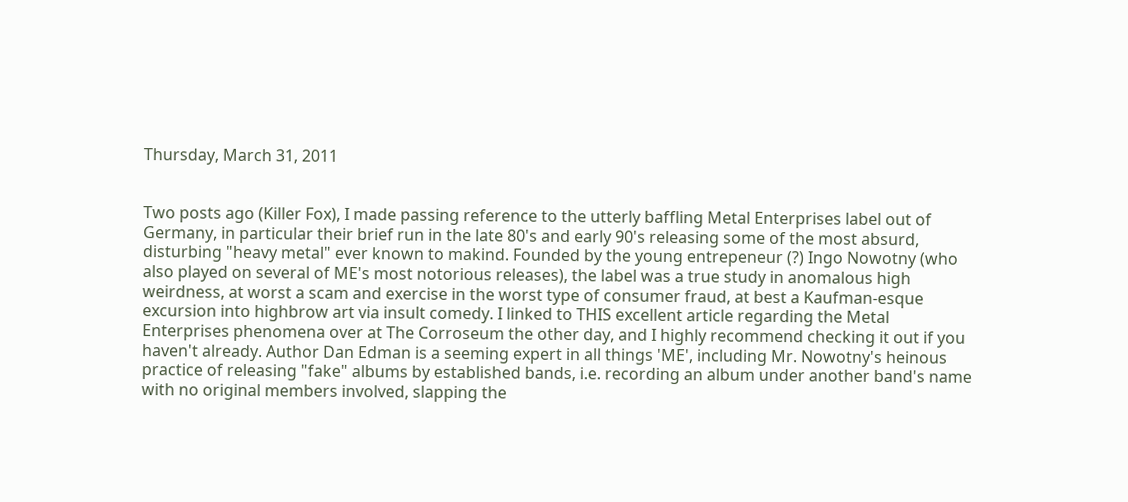Thursday, March 31, 2011


Two posts ago (Killer Fox), I made passing reference to the utterly baffling Metal Enterprises label out of Germany, in particular their brief run in the late 80's and early 90's releasing some of the most absurd, disturbing "heavy metal" ever known to makind. Founded by the young entrepeneur (?) Ingo Nowotny (who also played on several of ME's most notorious releases), the label was a true study in anomalous high weirdness, at worst a scam and exercise in the worst type of consumer fraud, at best a Kaufman-esque excursion into highbrow art via insult comedy. I linked to THIS excellent article regarding the Metal Enterprises phenomena over at The Corroseum the other day, and I highly recommend checking it out if you haven't already. Author Dan Edman is a seeming expert in all things 'ME', including Mr. Nowotny's heinous practice of releasing "fake" albums by established bands, i.e. recording an album under another band's name with no original members involved, slapping the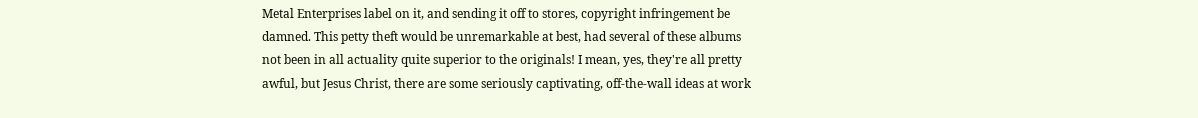Metal Enterprises label on it, and sending it off to stores, copyright infringement be damned. This petty theft would be unremarkable at best, had several of these albums not been in all actuality quite superior to the originals! I mean, yes, they're all pretty awful, but Jesus Christ, there are some seriously captivating, off-the-wall ideas at work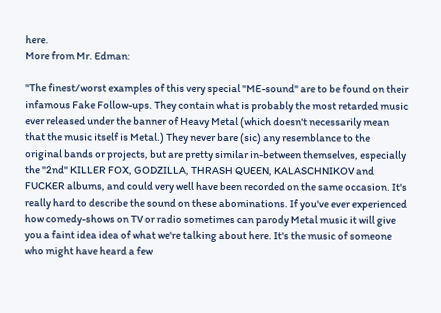here.
More from Mr. Edman:

"The finest/worst examples of this very special "ME-sound" are to be found on their infamous Fake Follow-ups. They contain what is probably the most retarded music ever released under the banner of Heavy Metal (which doesn't necessarily mean that the music itself is Metal.) They never bare (sic) any resemblance to the original bands or projects, but are pretty similar in-between themselves, especially the "2nd" KILLER FOX, GODZILLA, THRASH QUEEN, KALASCHNIKOV and FUCKER albums, and could very well have been recorded on the same occasion. It's really hard to describe the sound on these abominations. If you've ever experienced how comedy-shows on TV or radio sometimes can parody Metal music it will give you a faint idea idea of what we're talking about here. It's the music of someone who might have heard a few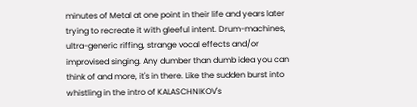minutes of Metal at one point in their life and years later trying to recreate it with gleeful intent. Drum-machines, ultra-generic riffing, strange vocal effects and/or improvised singing. Any dumber than dumb idea you can think of and more, it's in there. Like the sudden burst into whistling in the intro of KALASCHNIKOV's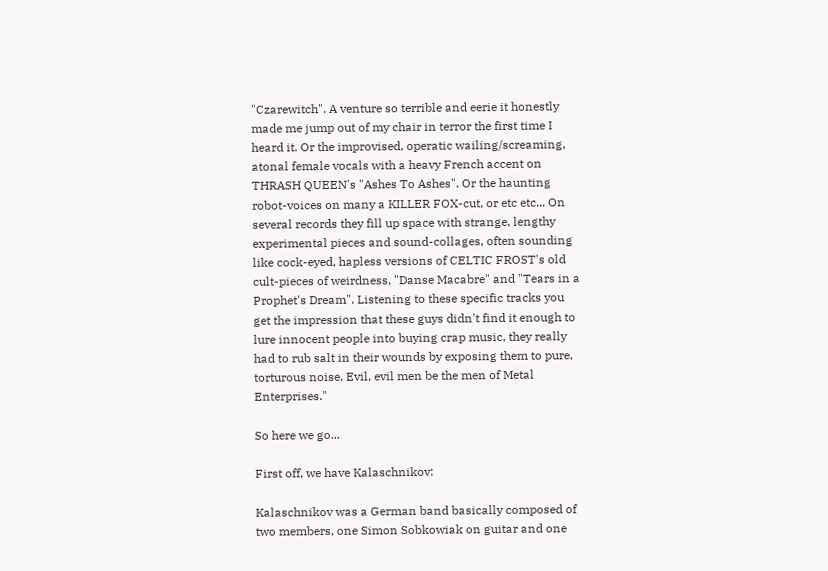"Czarewitch". A venture so terrible and eerie it honestly made me jump out of my chair in terror the first time I heard it. Or the improvised, operatic wailing/screaming, atonal female vocals with a heavy French accent on THRASH QUEEN's "Ashes To Ashes". Or the haunting robot-voices on many a KILLER FOX-cut, or etc etc... On several records they fill up space with strange, lengthy experimental pieces and sound-collages, often sounding like cock-eyed, hapless versions of CELTIC FROST's old cult-pieces of weirdness, "Danse Macabre" and "Tears in a Prophet's Dream". Listening to these specific tracks you get the impression that these guys didn't find it enough to lure innocent people into buying crap music, they really had to rub salt in their wounds by exposing them to pure, torturous noise. Evil, evil men be the men of Metal Enterprises."

So here we go...

First off, we have Kalaschnikov:

Kalaschnikov was a German band basically composed of two members, one Simon Sobkowiak on guitar and one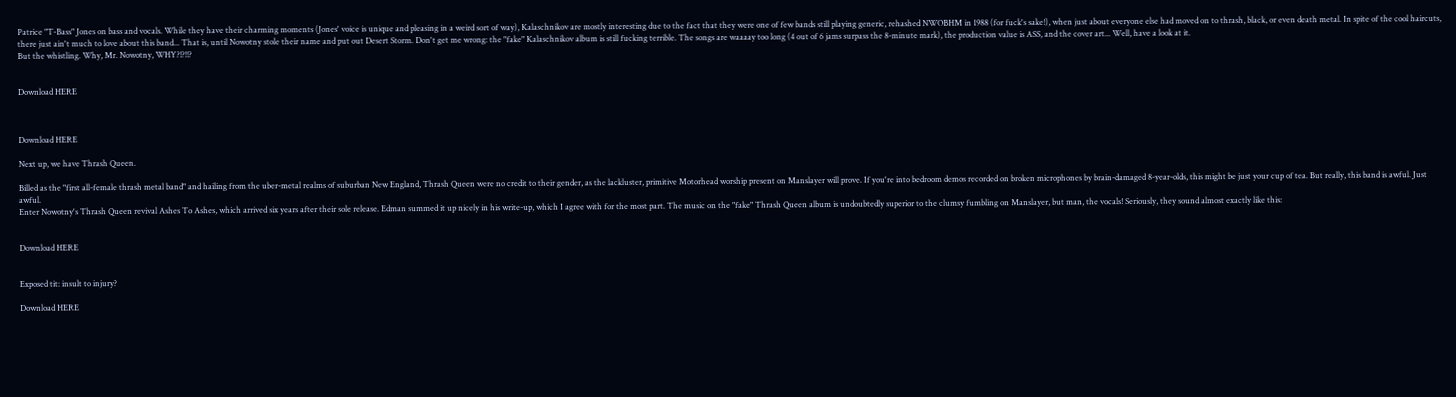Patrice "T-Bass" Jones on bass and vocals. While they have their charming moments (Jones' voice is unique and pleasing in a weird sort of way), Kalaschnikov are mostly interesting due to the fact that they were one of few bands still playing generic, rehashed NWOBHM in 1988 (for fuck's sake!), when just about everyone else had moved on to thrash, black, or even death metal. In spite of the cool haircuts, there just ain't much to love about this band... That is, until Nowotny stole their name and put out Desert Storm. Don't get me wrong: the "fake" Kalaschnikov album is still fucking terrible. The songs are waaaay too long (4 out of 6 jams surpass the 8-minute mark), the production value is ASS, and the cover art... Well, have a look at it.
But the whistling. Why, Mr. Nowotny, WHY?!?!!?


Download HERE



Download HERE

Next up, we have Thrash Queen.

Billed as the "first all-female thrash metal band" and hailing from the uber-metal realms of suburban New England, Thrash Queen were no credit to their gender, as the lackluster, primitive Motorhead worship present on Manslayer will prove. If you're into bedroom demos recorded on broken microphones by brain-damaged 8-year-olds, this might be just your cup of tea. But really, this band is awful. Just awful.
Enter Nowotny's Thrash Queen revival Ashes To Ashes, which arrived six years after their sole release. Edman summed it up nicely in his write-up, which I agree with for the most part. The music on the "fake" Thrash Queen album is undoubtedly superior to the clumsy fumbling on Manslayer, but man, the vocals! Seriously, they sound almost exactly like this:


Download HERE


Exposed tit: insult to injury?

Download HERE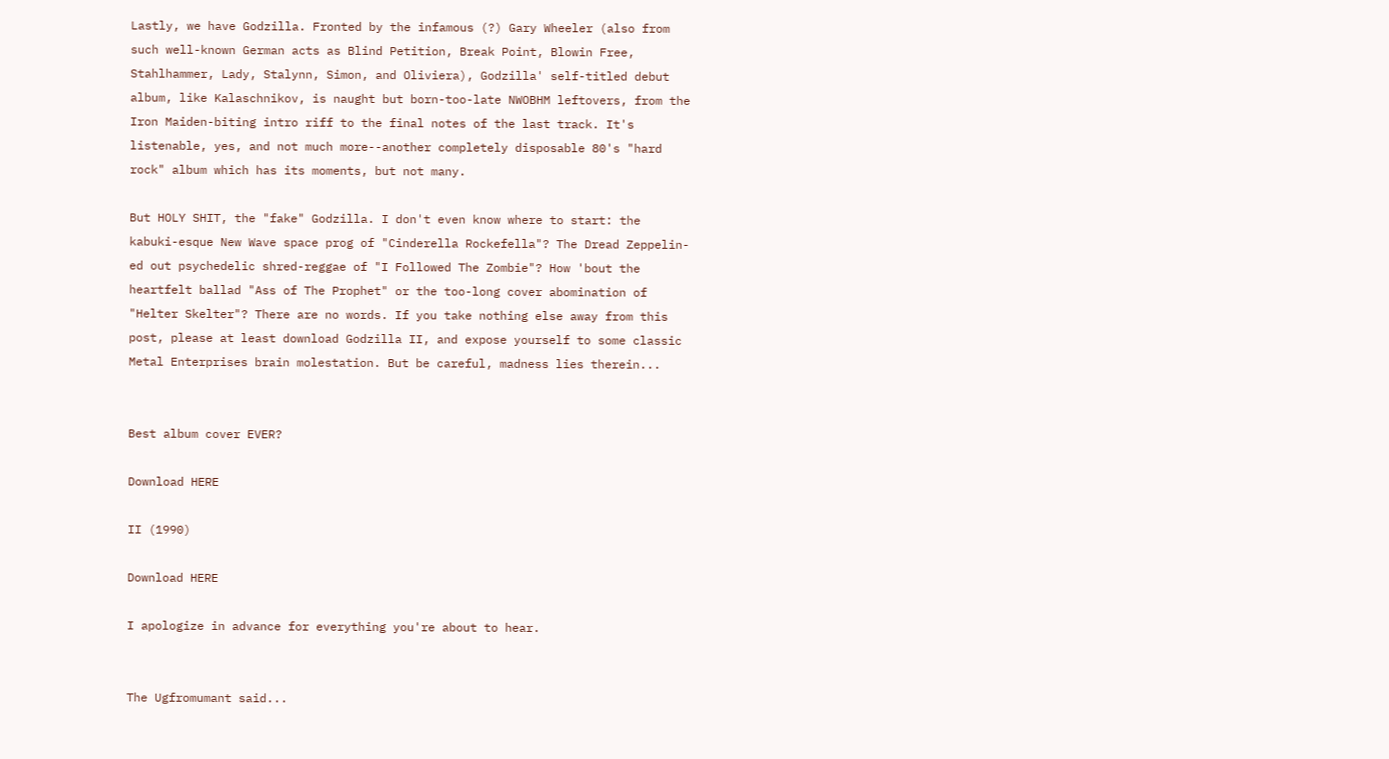Lastly, we have Godzilla. Fronted by the infamous (?) Gary Wheeler (also from such well-known German acts as Blind Petition, Break Point, Blowin Free, Stahlhammer, Lady, Stalynn, Simon, and Oliviera), Godzilla' self-titled debut album, like Kalaschnikov, is naught but born-too-late NWOBHM leftovers, from the Iron Maiden-biting intro riff to the final notes of the last track. It's listenable, yes, and not much more--another completely disposable 80's "hard rock" album which has its moments, but not many.

But HOLY SHIT, the "fake" Godzilla. I don't even know where to start: the kabuki-esque New Wave space prog of "Cinderella Rockefella"? The Dread Zeppelin-ed out psychedelic shred-reggae of "I Followed The Zombie"? How 'bout the heartfelt ballad "Ass of The Prophet" or the too-long cover abomination of "Helter Skelter"? There are no words. If you take nothing else away from this post, please at least download Godzilla II, and expose yourself to some classic Metal Enterprises brain molestation. But be careful, madness lies therein...


Best album cover EVER?

Download HERE

II (1990)

Download HERE

I apologize in advance for everything you're about to hear.


The Ugfromumant said...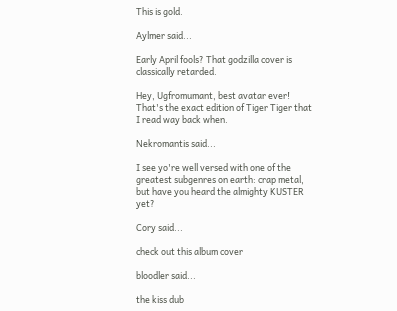This is gold.

Aylmer said...

Early April fools? That godzilla cover is classically retarded.

Hey, Ugfromumant, best avatar ever! That's the exact edition of Tiger Tiger that I read way back when.

Nekromantis said...

I see yo're well versed with one of the greatest subgenres on earth: crap metal, but have you heard the almighty KUSTER yet?

Cory said...

check out this album cover

bloodler said...

the kiss dub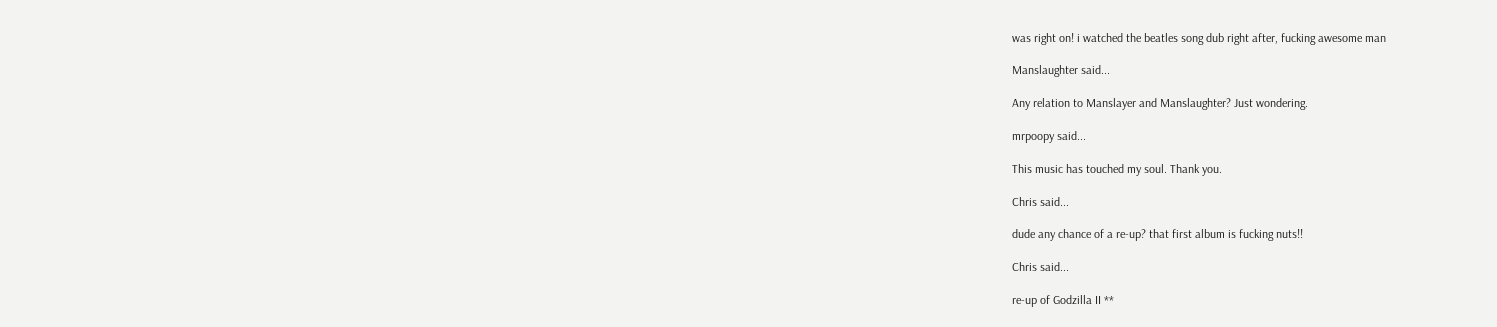was right on! i watched the beatles song dub right after, fucking awesome man

Manslaughter said...

Any relation to Manslayer and Manslaughter? Just wondering.

mrpoopy said...

This music has touched my soul. Thank you.

Chris said...

dude any chance of a re-up? that first album is fucking nuts!!

Chris said...

re-up of Godzilla II **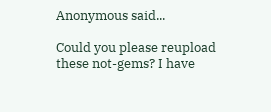Anonymous said...

Could you please reupload these not-gems? I have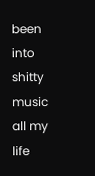been into shitty music all my life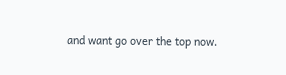and want go over the top now.